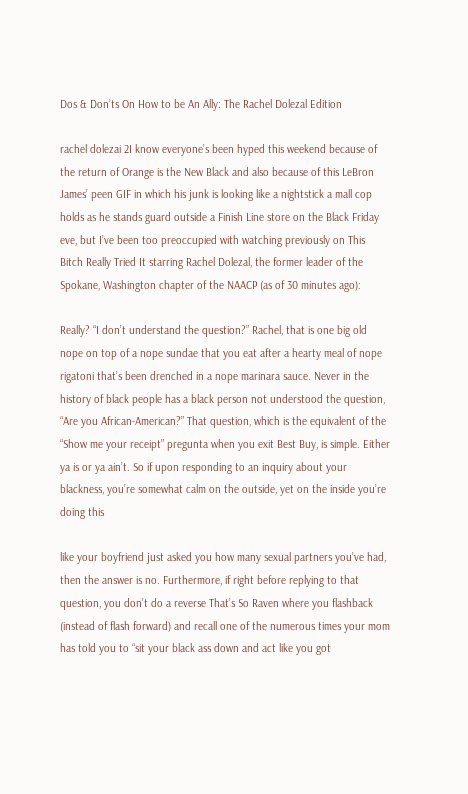Dos & Don’ts On How to be An Ally: The Rachel Dolezal Edition

rachel dolezai 2I know everyone’s been hyped this weekend because of the return of Orange is the New Black and also because of this LeBron James’ peen GIF in which his junk is looking like a nightstick a mall cop holds as he stands guard outside a Finish Line store on the Black Friday eve, but I’ve been too preoccupied with watching previously on This Bitch Really Tried It starring Rachel Dolezal, the former leader of the Spokane, Washington chapter of the NAACP (as of 30 minutes ago):

Really? “I don’t understand the question?” Rachel, that is one big old nope on top of a nope sundae that you eat after a hearty meal of nope rigatoni that’s been drenched in a nope marinara sauce. Never in the history of black people has a black person not understood the question, “Are you African-American?” That question, which is the equivalent of the “Show me your receipt” pregunta when you exit Best Buy, is simple. Either ya is or ya ain’t. So if upon responding to an inquiry about your blackness, you’re somewhat calm on the outside, yet on the inside you’re doing this

like your boyfriend just asked you how many sexual partners you’ve had, then the answer is no. Furthermore, if right before replying to that question, you don’t do a reverse That’s So Raven where you flashback (instead of flash forward) and recall one of the numerous times your mom has told you to “sit your black ass down and act like you got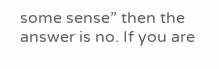some sense” then the answer is no. If you are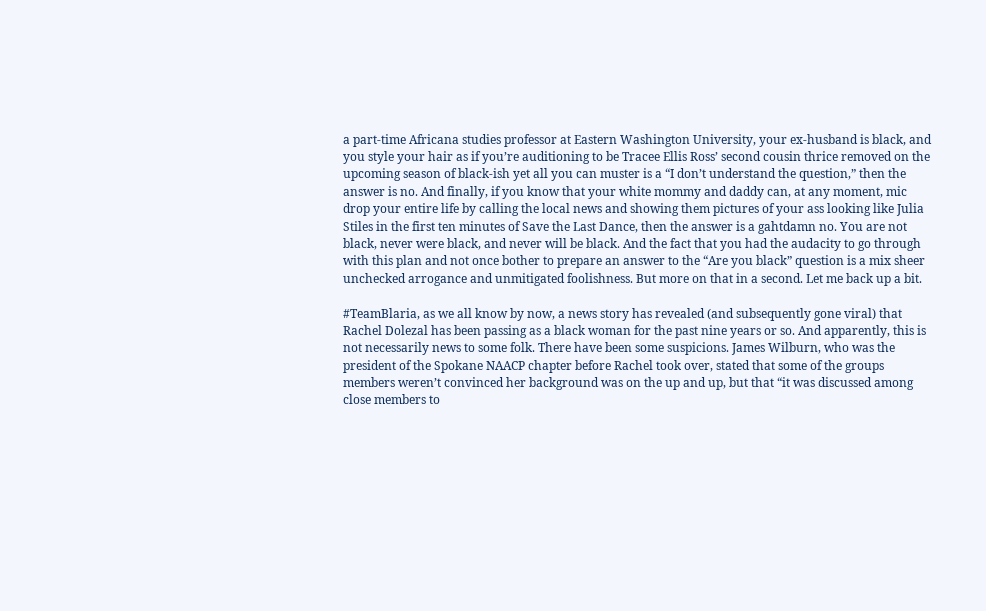a part-time Africana studies professor at Eastern Washington University, your ex-husband is black, and you style your hair as if you’re auditioning to be Tracee Ellis Ross’ second cousin thrice removed on the upcoming season of black-ish yet all you can muster is a “I don’t understand the question,” then the answer is no. And finally, if you know that your white mommy and daddy can, at any moment, mic drop your entire life by calling the local news and showing them pictures of your ass looking like Julia Stiles in the first ten minutes of Save the Last Dance, then the answer is a gahtdamn no. You are not black, never were black, and never will be black. And the fact that you had the audacity to go through with this plan and not once bother to prepare an answer to the “Are you black” question is a mix sheer unchecked arrogance and unmitigated foolishness. But more on that in a second. Let me back up a bit.

#TeamBlaria, as we all know by now, a news story has revealed (and subsequently gone viral) that Rachel Dolezal has been passing as a black woman for the past nine years or so. And apparently, this is not necessarily news to some folk. There have been some suspicions. James Wilburn, who was the president of the Spokane NAACP chapter before Rachel took over, stated that some of the groups members weren’t convinced her background was on the up and up, but that “it was discussed among close members to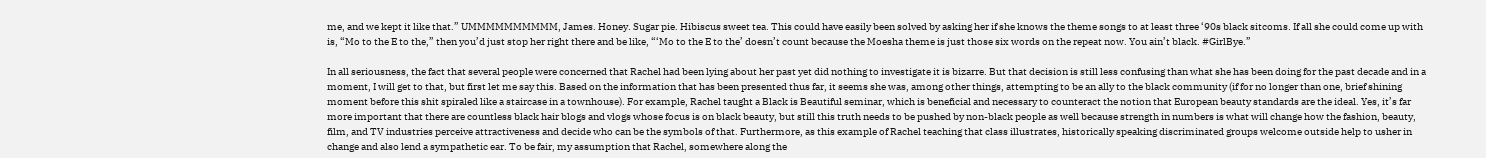me, and we kept it like that.” UMMMMMMMMMM, James. Honey. Sugar pie. Hibiscus sweet tea. This could have easily been solved by asking her if she knows the theme songs to at least three ‘90s black sitcoms. If all she could come up with is, “Mo to the E to the,” then you’d just stop her right there and be like, “‘Mo to the E to the’ doesn’t count because the Moesha theme is just those six words on the repeat now. You ain’t black. #GirlBye.”

In all seriousness, the fact that several people were concerned that Rachel had been lying about her past yet did nothing to investigate it is bizarre. But that decision is still less confusing than what she has been doing for the past decade and in a moment, I will get to that, but first let me say this. Based on the information that has been presented thus far, it seems she was, among other things, attempting to be an ally to the black community (if for no longer than one, brief shining moment before this shit spiraled like a staircase in a townhouse). For example, Rachel taught a Black is Beautiful seminar, which is beneficial and necessary to counteract the notion that European beauty standards are the ideal. Yes, it’s far more important that there are countless black hair blogs and vlogs whose focus is on black beauty, but still this truth needs to be pushed by non-black people as well because strength in numbers is what will change how the fashion, beauty, film, and TV industries perceive attractiveness and decide who can be the symbols of that. Furthermore, as this example of Rachel teaching that class illustrates, historically speaking discriminated groups welcome outside help to usher in change and also lend a sympathetic ear. To be fair, my assumption that Rachel, somewhere along the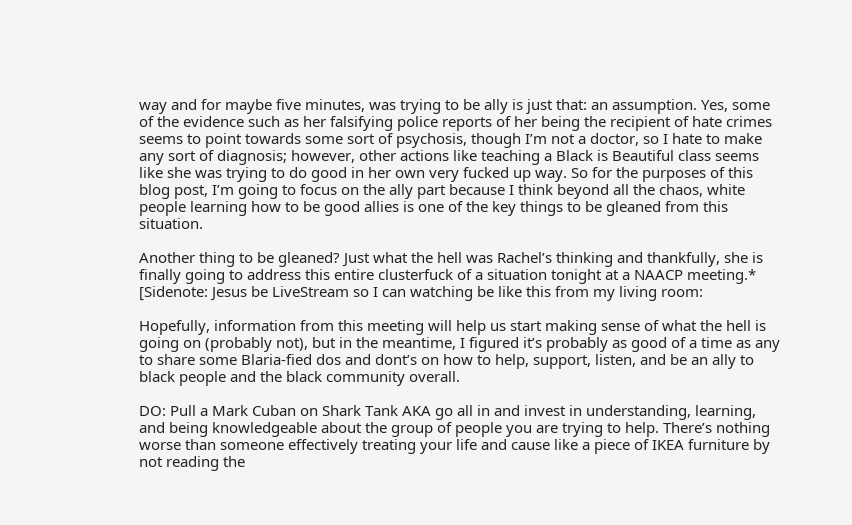way and for maybe five minutes, was trying to be ally is just that: an assumption. Yes, some of the evidence such as her falsifying police reports of her being the recipient of hate crimes seems to point towards some sort of psychosis, though I’m not a doctor, so I hate to make any sort of diagnosis; however, other actions like teaching a Black is Beautiful class seems like she was trying to do good in her own very fucked up way. So for the purposes of this blog post, I’m going to focus on the ally part because I think beyond all the chaos, white people learning how to be good allies is one of the key things to be gleaned from this situation.

Another thing to be gleaned? Just what the hell was Rachel’s thinking and thankfully, she is finally going to address this entire clusterfuck of a situation tonight at a NAACP meeting.* [Sidenote: Jesus be LiveStream so I can watching be like this from my living room:

Hopefully, information from this meeting will help us start making sense of what the hell is going on (probably not), but in the meantime, I figured it’s probably as good of a time as any to share some Blaria-fied dos and dont’s on how to help, support, listen, and be an ally to black people and the black community overall.

DO: Pull a Mark Cuban on Shark Tank AKA go all in and invest in understanding, learning, and being knowledgeable about the group of people you are trying to help. There’s nothing worse than someone effectively treating your life and cause like a piece of IKEA furniture by not reading the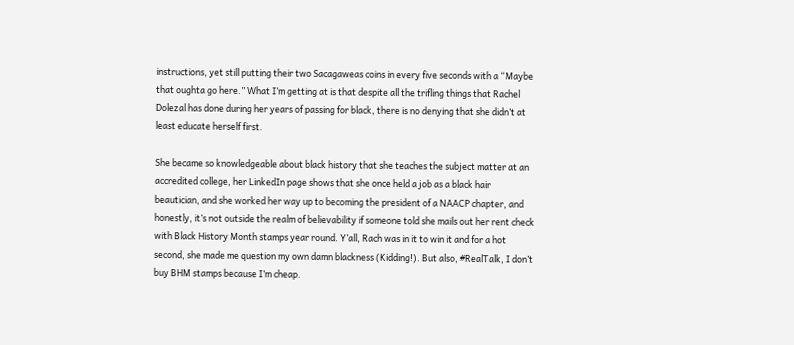instructions, yet still putting their two Sacagaweas coins in every five seconds with a “Maybe that oughta go here.” What I’m getting at is that despite all the trifling things that Rachel Dolezal has done during her years of passing for black, there is no denying that she didn’t at least educate herself first.

She became so knowledgeable about black history that she teaches the subject matter at an accredited college, her LinkedIn page shows that she once held a job as a black hair beautician, and she worked her way up to becoming the president of a NAACP chapter, and honestly, it’s not outside the realm of believability if someone told she mails out her rent check with Black History Month stamps year round. Y’all, Rach was in it to win it and for a hot second, she made me question my own damn blackness (Kidding!). But also, #RealTalk, I don’t buy BHM stamps because I’m cheap.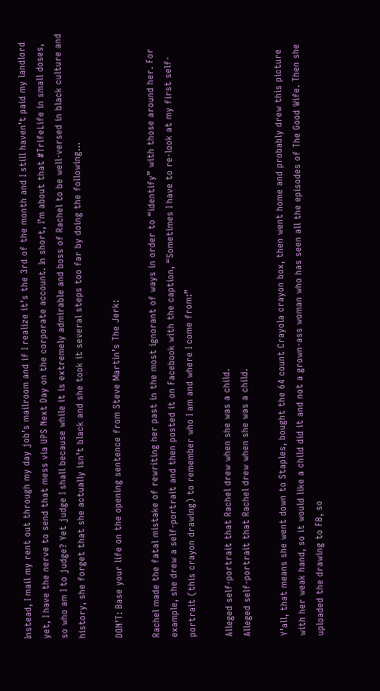Instead, I mail my rent out through my day job’s mailroom and if I realize it’s the 3rd of the month and I still haven’t paid my landlord yet, I have the nerve to send that mess via UPS Next Day on the corporate account. In short, I’m about that #TrifeLife in small doses, so who am I to judge? Yet judge I shall because while it is extremely admirable and boss of Rachel to be well-versed in black culture and history, she forget that she actually isn’t black and she took it several steps too far by doing the following…

DON’T: Base your life on the opening sentence from Steve Martin’s The Jerk:

Rachel made the fatal mistake of rewriting her past in the most ignorant of ways in order to “identify” with those around her. For example, she drew a self-portrait and then posted it on Facebook with the caption, “Sometimes I have to re-look at my first self-portrait (this crayon drawing) to remember who I am and where I come from:”

Alleged self-portrait that Rachel drew when she was a child.
Alleged self-portrait that Rachel drew when she was a child.

Y’all, that means she went down to Staples, bought the 64 count Crayola crayon box, then went home and probably drew this picture with her weak hand, so it would like a child did it and not a grown-ass woman who has seen all the episodes of The Good Wife. Then she uploaded the drawing to FB, so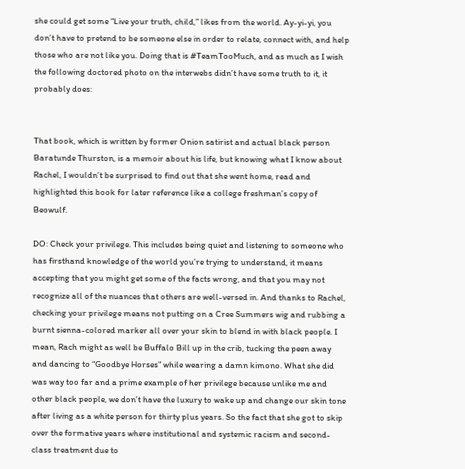she could get some “Live your truth, child,” likes from the world. Ay-yi-yi, you don’t have to pretend to be someone else in order to relate, connect with, and help those who are not like you. Doing that is #TeamTooMuch, and as much as I wish the following doctored photo on the interwebs didn’t have some truth to it, it probably does:


That book, which is written by former Onion satirist and actual black person Baratunde Thurston, is a memoir about his life, but knowing what I know about Rachel, I wouldn’t be surprised to find out that she went home, read and highlighted this book for later reference like a college freshman’s copy of Beowulf.

DO: Check your privilege. This includes being quiet and listening to someone who has firsthand knowledge of the world you’re trying to understand, it means accepting that you might get some of the facts wrong, and that you may not recognize all of the nuances that others are well-versed in. And thanks to Rachel, checking your privilege means not putting on a Cree Summers wig and rubbing a burnt sienna-colored marker all over your skin to blend in with black people. I mean, Rach might as well be Buffalo Bill up in the crib, tucking the peen away and dancing to “Goodbye Horses” while wearing a damn kimono. What she did was way too far and a prime example of her privilege because unlike me and other black people, we don’t have the luxury to wake up and change our skin tone after living as a white person for thirty plus years. So the fact that she got to skip over the formative years where institutional and systemic racism and second-class treatment due to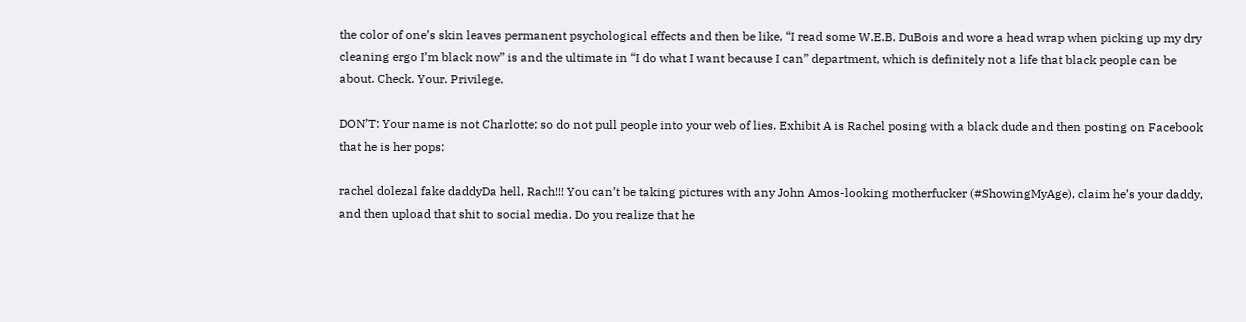the color of one’s skin leaves permanent psychological effects and then be like, “I read some W.E.B. DuBois and wore a head wrap when picking up my dry cleaning ergo I’m black now” is and the ultimate in “I do what I want because I can” department, which is definitely not a life that black people can be about. Check. Your. Privilege.

DON’T: Your name is not Charlotte; so do not pull people into your web of lies. Exhibit A is Rachel posing with a black dude and then posting on Facebook that he is her pops:

rachel dolezal fake daddyDa hell, Rach!!! You can’t be taking pictures with any John Amos-looking motherfucker (#ShowingMyAge), claim he’s your daddy, and then upload that shit to social media. Do you realize that he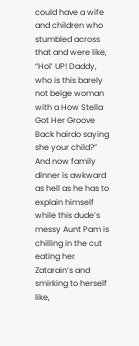could have a wife and children who stumbled across that and were like, “Hol’ UP! Daddy, who is this barely not beige woman with a How Stella Got Her Groove Back hairdo saying she your child?” And now family dinner is awkward as hell as he has to explain himself while this dude’s messy Aunt Pam is chilling in the cut eating her Zatarain’s and smirking to herself like,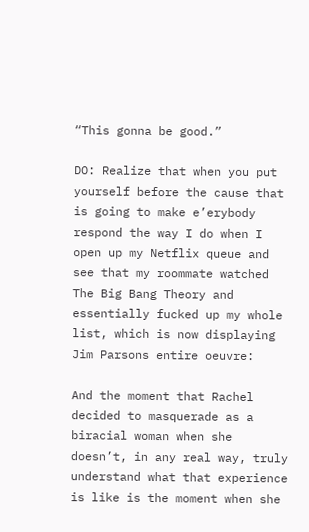“This gonna be good.”

DO: Realize that when you put yourself before the cause that is going to make e’erybody respond the way I do when I open up my Netflix queue and see that my roommate watched The Big Bang Theory and essentially fucked up my whole list, which is now displaying Jim Parsons entire oeuvre:

And the moment that Rachel decided to masquerade as a biracial woman when she doesn’t, in any real way, truly understand what that experience is like is the moment when she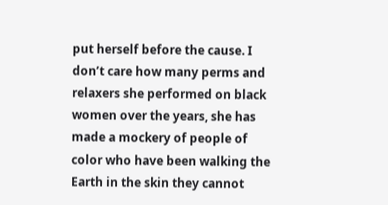put herself before the cause. I don’t care how many perms and relaxers she performed on black women over the years, she has made a mockery of people of color who have been walking the Earth in the skin they cannot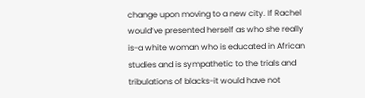change upon moving to a new city. If Rachel would’ve presented herself as who she really is-a white woman who is educated in African studies and is sympathetic to the trials and tribulations of blacks-it would have not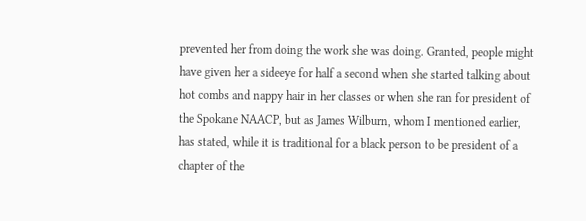prevented her from doing the work she was doing. Granted, people might have given her a sideeye for half a second when she started talking about hot combs and nappy hair in her classes or when she ran for president of the Spokane NAACP, but as James Wilburn, whom I mentioned earlier, has stated, while it is traditional for a black person to be president of a chapter of the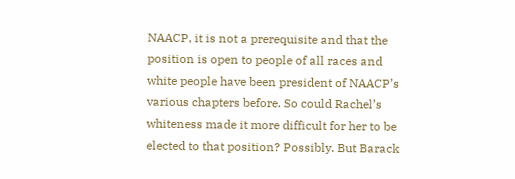NAACP, it is not a prerequisite and that the position is open to people of all races and white people have been president of NAACP’s various chapters before. So could Rachel’s whiteness made it more difficult for her to be elected to that position? Possibly. But Barack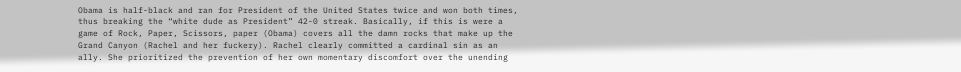Obama is half-black and ran for President of the United States twice and won both times, thus breaking the “white dude as President” 42-0 streak. Basically, if this is were a game of Rock, Paper, Scissors, paper (Obama) covers all the damn rocks that make up the Grand Canyon (Rachel and her fuckery). Rachel clearly committed a cardinal sin as an ally. She prioritized the prevention of her own momentary discomfort over the unending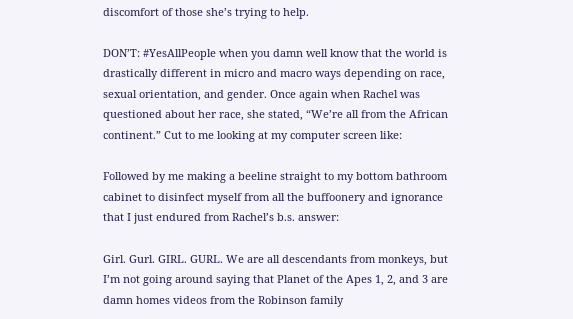discomfort of those she’s trying to help.

DON’T: #YesAllPeople when you damn well know that the world is drastically different in micro and macro ways depending on race, sexual orientation, and gender. Once again when Rachel was questioned about her race, she stated, “We’re all from the African continent.” Cut to me looking at my computer screen like:

Followed by me making a beeline straight to my bottom bathroom cabinet to disinfect myself from all the buffoonery and ignorance that I just endured from Rachel’s b.s. answer:

Girl. Gurl. GIRL. GURL. We are all descendants from monkeys, but I’m not going around saying that Planet of the Apes 1, 2, and 3 are damn homes videos from the Robinson family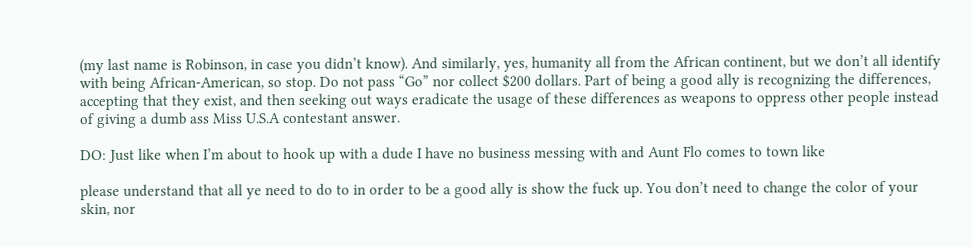(my last name is Robinson, in case you didn’t know). And similarly, yes, humanity all from the African continent, but we don’t all identify with being African-American, so stop. Do not pass “Go” nor collect $200 dollars. Part of being a good ally is recognizing the differences, accepting that they exist, and then seeking out ways eradicate the usage of these differences as weapons to oppress other people instead of giving a dumb ass Miss U.S.A contestant answer.

DO: Just like when I’m about to hook up with a dude I have no business messing with and Aunt Flo comes to town like

please understand that all ye need to do to in order to be a good ally is show the fuck up. You don’t need to change the color of your skin, nor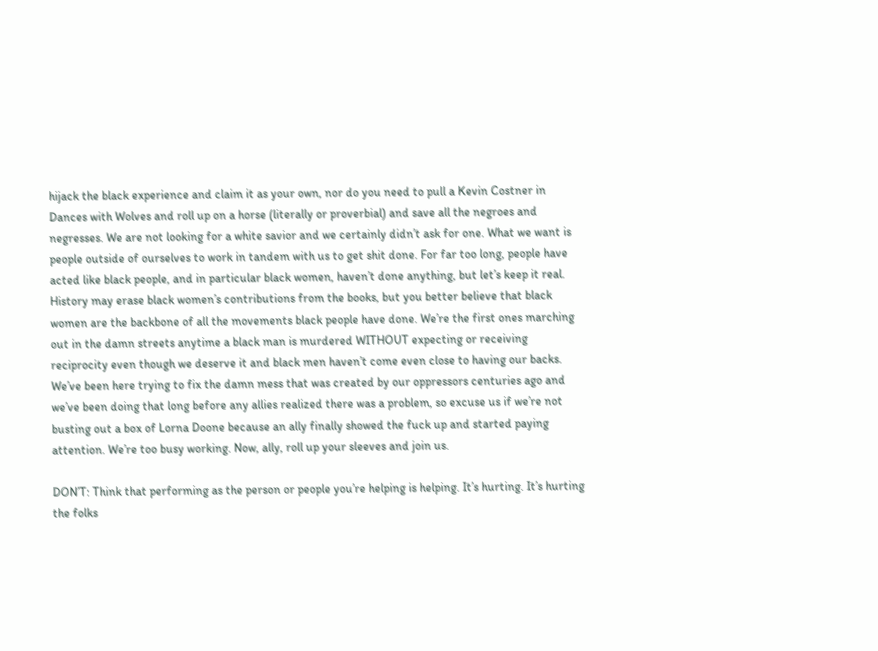hijack the black experience and claim it as your own, nor do you need to pull a Kevin Costner in Dances with Wolves and roll up on a horse (literally or proverbial) and save all the negroes and negresses. We are not looking for a white savior and we certainly didn’t ask for one. What we want is people outside of ourselves to work in tandem with us to get shit done. For far too long, people have acted like black people, and in particular black women, haven’t done anything, but let’s keep it real. History may erase black women’s contributions from the books, but you better believe that black women are the backbone of all the movements black people have done. We’re the first ones marching out in the damn streets anytime a black man is murdered WITHOUT expecting or receiving reciprocity even though we deserve it and black men haven’t come even close to having our backs. We’ve been here trying to fix the damn mess that was created by our oppressors centuries ago and we’ve been doing that long before any allies realized there was a problem, so excuse us if we’re not busting out a box of Lorna Doone because an ally finally showed the fuck up and started paying attention. We’re too busy working. Now, ally, roll up your sleeves and join us.

DON’T: Think that performing as the person or people you’re helping is helping. It’s hurting. It’s hurting the folks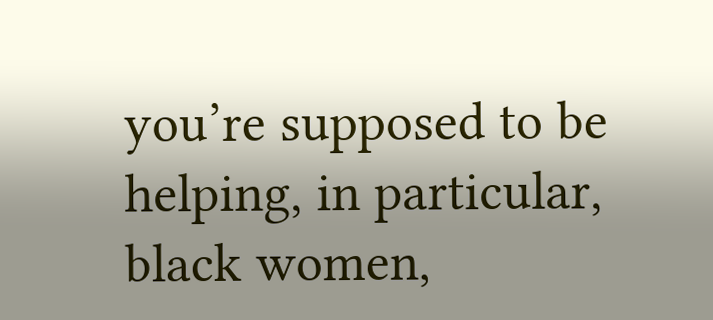you’re supposed to be helping, in particular, black women,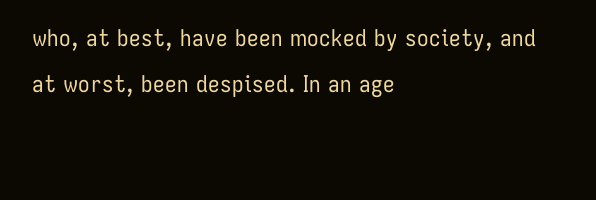who, at best, have been mocked by society, and at worst, been despised. In an age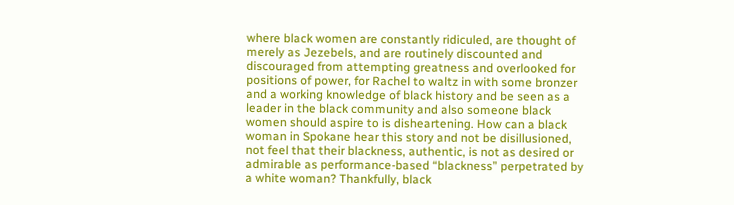where black women are constantly ridiculed, are thought of merely as Jezebels, and are routinely discounted and discouraged from attempting greatness and overlooked for positions of power, for Rachel to waltz in with some bronzer and a working knowledge of black history and be seen as a leader in the black community and also someone black women should aspire to is disheartening. How can a black woman in Spokane hear this story and not be disillusioned, not feel that their blackness, authentic, is not as desired or admirable as performance-based “blackness” perpetrated by a white woman? Thankfully, black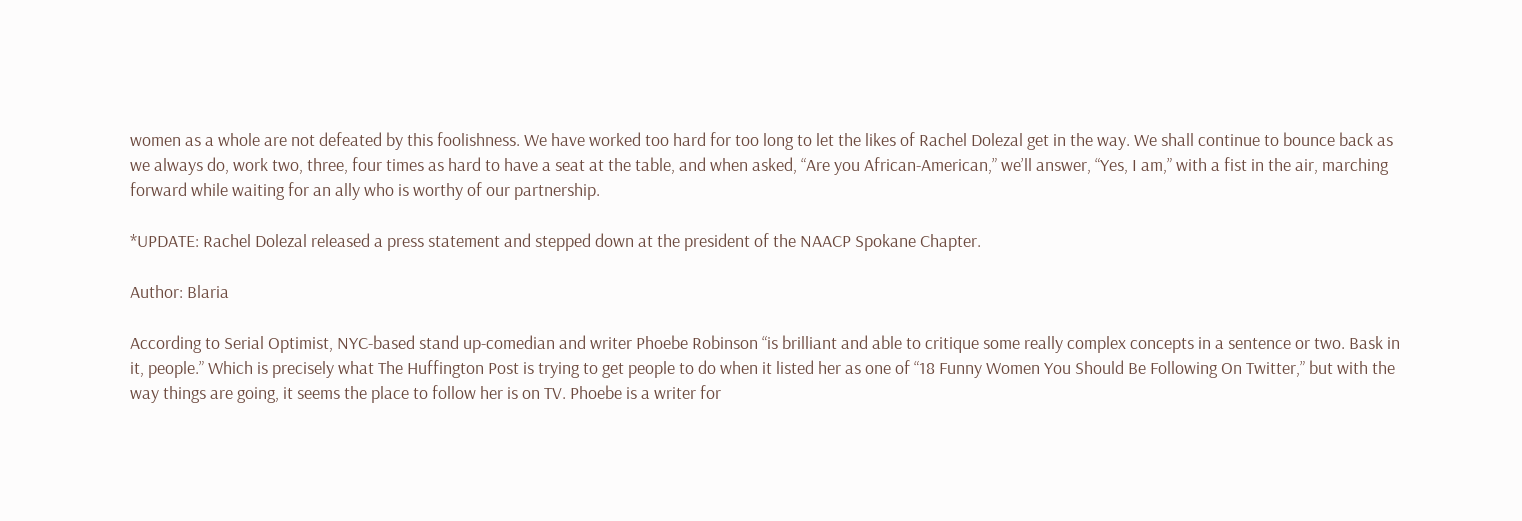women as a whole are not defeated by this foolishness. We have worked too hard for too long to let the likes of Rachel Dolezal get in the way. We shall continue to bounce back as we always do, work two, three, four times as hard to have a seat at the table, and when asked, “Are you African-American,” we’ll answer, “Yes, I am,” with a fist in the air, marching forward while waiting for an ally who is worthy of our partnership.

*UPDATE: Rachel Dolezal released a press statement and stepped down at the president of the NAACP Spokane Chapter.

Author: Blaria

According to Serial Optimist, NYC-based stand up-comedian and writer Phoebe Robinson “is brilliant and able to critique some really complex concepts in a sentence or two. Bask in it, people.” Which is precisely what The Huffington Post is trying to get people to do when it listed her as one of “18 Funny Women You Should Be Following On Twitter,” but with the way things are going, it seems the place to follow her is on TV. Phoebe is a writer for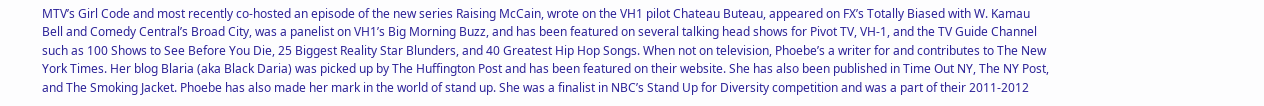MTV’s Girl Code and most recently co-hosted an episode of the new series Raising McCain, wrote on the VH1 pilot Chateau Buteau, appeared on FX’s Totally Biased with W. Kamau Bell and Comedy Central’s Broad City, was a panelist on VH1’s Big Morning Buzz, and has been featured on several talking head shows for Pivot TV, VH-1, and the TV Guide Channel such as 100 Shows to See Before You Die, 25 Biggest Reality Star Blunders, and 40 Greatest Hip Hop Songs. When not on television, Phoebe’s a writer for and contributes to The New York Times. Her blog Blaria (aka Black Daria) was picked up by The Huffington Post and has been featured on their website. She has also been published in Time Out NY, The NY Post, and The Smoking Jacket. Phoebe has also made her mark in the world of stand up. She was a finalist in NBC’s Stand Up for Diversity competition and was a part of their 2011-2012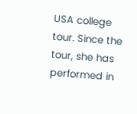USA college tour. Since the tour, she has performed in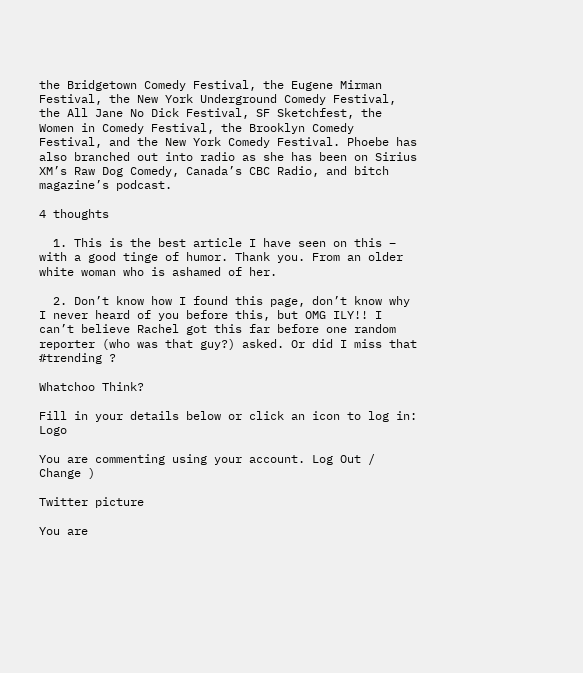the Bridgetown Comedy Festival, the Eugene Mirman Festival, the New York Underground Comedy Festival, the All Jane No Dick Festival, SF Sketchfest, the Women in Comedy Festival, the Brooklyn Comedy Festival, and the New York Comedy Festival. Phoebe has also branched out into radio as she has been on Sirius XM’s Raw Dog Comedy, Canada’s CBC Radio, and bitch magazine’s podcast.

4 thoughts

  1. This is the best article I have seen on this – with a good tinge of humor. Thank you. From an older white woman who is ashamed of her.

  2. Don’t know how I found this page, don’t know why I never heard of you before this, but OMG ILY!! I can’t believe Rachel got this far before one random reporter (who was that guy?) asked. Or did I miss that #trending ?

Whatchoo Think?

Fill in your details below or click an icon to log in: Logo

You are commenting using your account. Log Out / Change )

Twitter picture

You are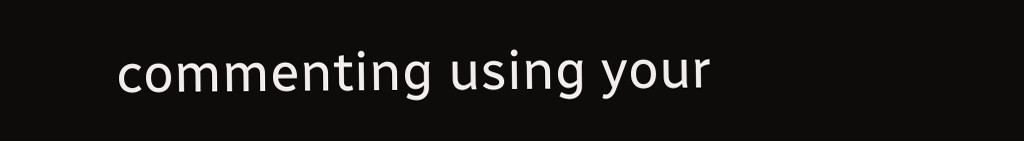commenting using your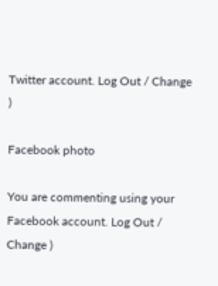Twitter account. Log Out / Change )

Facebook photo

You are commenting using your Facebook account. Log Out / Change )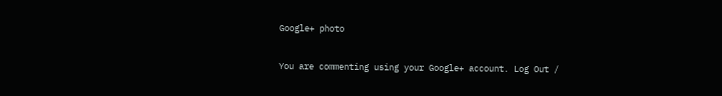Google+ photo

You are commenting using your Google+ account. Log Out /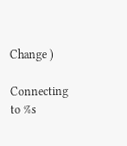Change )

Connecting to %s